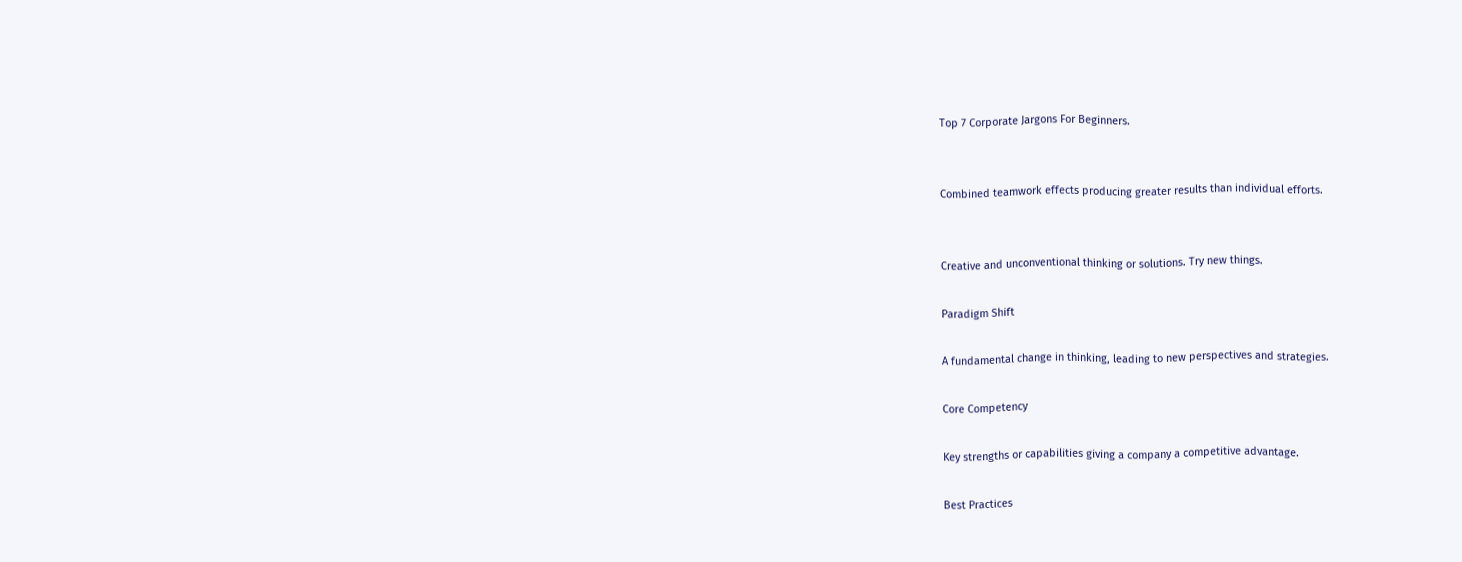Top 7 Corporate Jargons For Beginners.


Combined teamwork effects producing greater results than individual efforts.


Creative and unconventional thinking or solutions. Try new things.

Paradigm Shift

A fundamental change in thinking, leading to new perspectives and strategies.

Core Competency

Key strengths or capabilities giving a company a competitive advantage.

Best Practices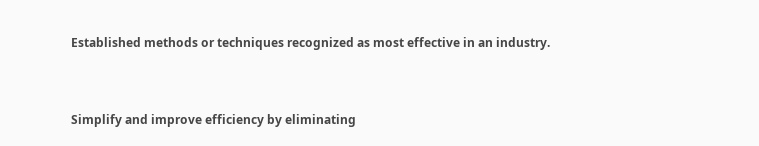Established methods or techniques recognized as most effective in an industry.


Simplify and improve efficiency by eliminating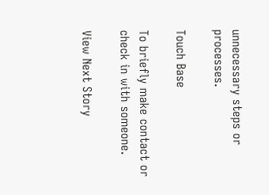unnecessary steps or processes.

Touch Base

To briefly make contact or check in with someone.

View Next Story